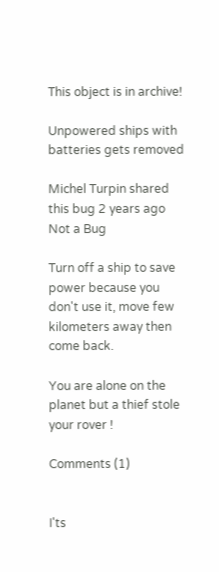This object is in archive!

Unpowered ships with batteries gets removed

Michel Turpin shared this bug 2 years ago
Not a Bug

Turn off a ship to save power because you don't use it, move few kilometers away then come back.

You are alone on the planet but a thief stole your rover !

Comments (1)


I'ts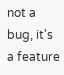not a bug, it's a feature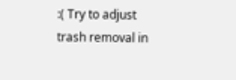:( Try to adjust trash removal in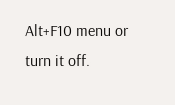Alt+F10 menu or turn it off.